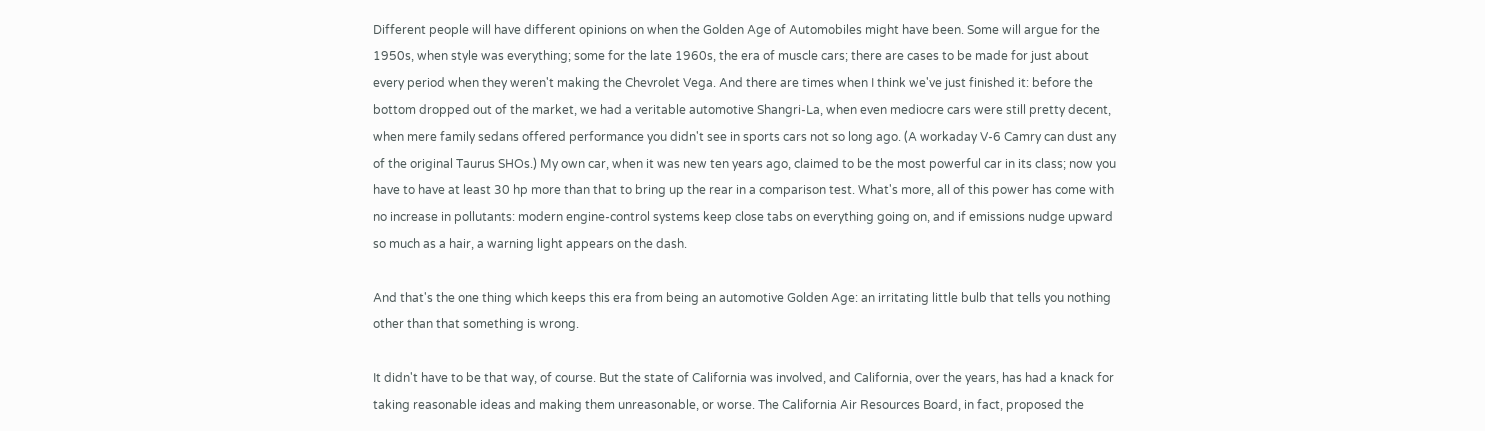Different people will have different opinions on when the Golden Age of Automobiles might have been. Some will argue for the 1950s, when style was everything; some for the late 1960s, the era of muscle cars; there are cases to be made for just about every period when they weren't making the Chevrolet Vega. And there are times when I think we've just finished it: before the bottom dropped out of the market, we had a veritable automotive Shangri-La, when even mediocre cars were still pretty decent, when mere family sedans offered performance you didn't see in sports cars not so long ago. (A workaday V-6 Camry can dust any of the original Taurus SHOs.) My own car, when it was new ten years ago, claimed to be the most powerful car in its class; now you have to have at least 30 hp more than that to bring up the rear in a comparison test. What's more, all of this power has come with no increase in pollutants: modern engine-control systems keep close tabs on everything going on, and if emissions nudge upward so much as a hair, a warning light appears on the dash.

And that's the one thing which keeps this era from being an automotive Golden Age: an irritating little bulb that tells you nothing other than that something is wrong.

It didn't have to be that way, of course. But the state of California was involved, and California, over the years, has had a knack for taking reasonable ideas and making them unreasonable, or worse. The California Air Resources Board, in fact, proposed the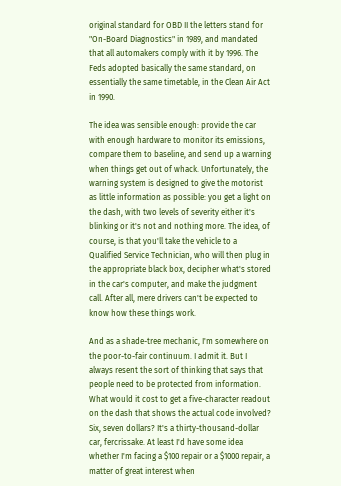original standard for OBD II the letters stand for "On-Board Diagnostics" in 1989, and mandated that all automakers comply with it by 1996. The Feds adopted basically the same standard, on essentially the same timetable, in the Clean Air Act in 1990.

The idea was sensible enough: provide the car with enough hardware to monitor its emissions, compare them to baseline, and send up a warning when things get out of whack. Unfortunately, the warning system is designed to give the motorist as little information as possible: you get a light on the dash, with two levels of severity either it's blinking or it's not and nothing more. The idea, of course, is that you'll take the vehicle to a Qualified Service Technician, who will then plug in the appropriate black box, decipher what's stored in the car's computer, and make the judgment call. After all, mere drivers can't be expected to know how these things work.

And as a shade-tree mechanic, I'm somewhere on the poor-to-fair continuum. I admit it. But I always resent the sort of thinking that says that people need to be protected from information. What would it cost to get a five-character readout on the dash that shows the actual code involved? Six, seven dollars? It's a thirty-thousand-dollar car, fercrissake. At least I'd have some idea whether I'm facing a $100 repair or a $1000 repair, a matter of great interest when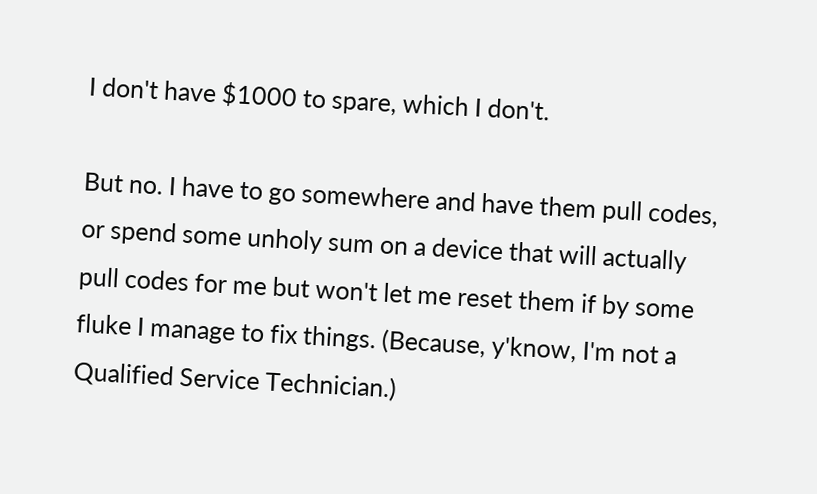I don't have $1000 to spare, which I don't.

But no. I have to go somewhere and have them pull codes, or spend some unholy sum on a device that will actually pull codes for me but won't let me reset them if by some fluke I manage to fix things. (Because, y'know, I'm not a Qualified Service Technician.)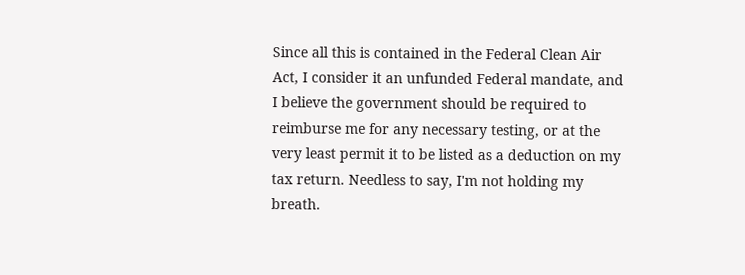Since all this is contained in the Federal Clean Air Act, I consider it an unfunded Federal mandate, and I believe the government should be required to reimburse me for any necessary testing, or at the very least permit it to be listed as a deduction on my tax return. Needless to say, I'm not holding my breath.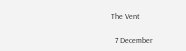The Vent

  7 December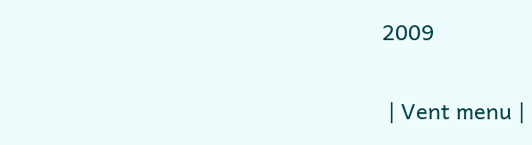2009

 | Vent menu |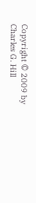Copyright © 2009 by Charles G. Hill